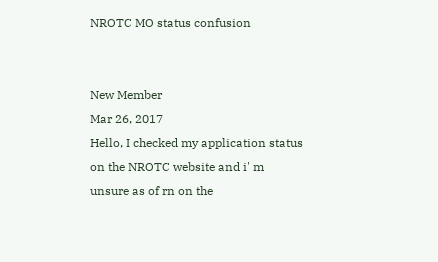NROTC MO status confusion


New Member
Mar 26, 2017
Hello, I checked my application status on the NROTC website and i' m unsure as of rn on the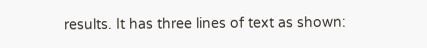results. It has three lines of text as shown: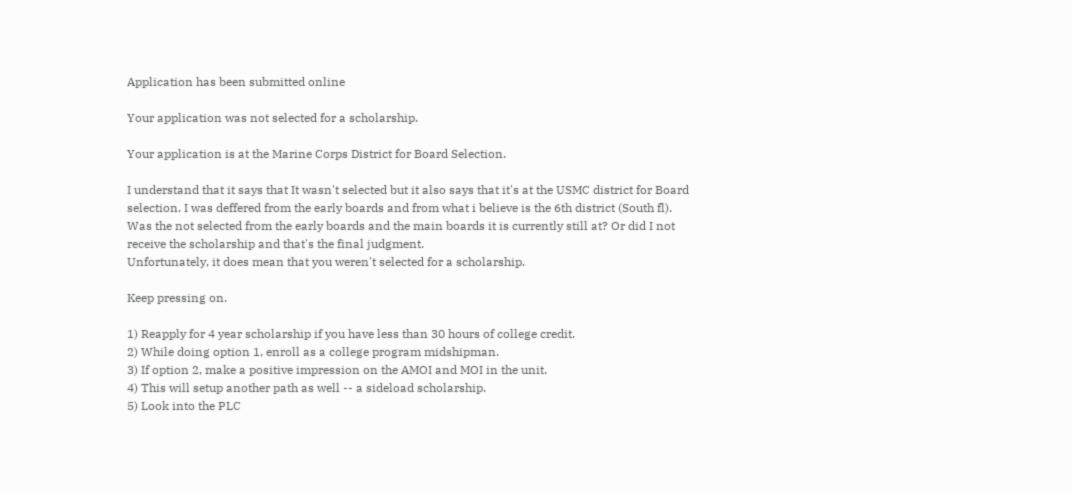Application has been submitted online

Your application was not selected for a scholarship.

Your application is at the Marine Corps District for Board Selection.

I understand that it says that It wasn't selected but it also says that it's at the USMC district for Board selection. I was deffered from the early boards and from what i believe is the 6th district (South fl). Was the not selected from the early boards and the main boards it is currently still at? Or did I not receive the scholarship and that's the final judgment.
Unfortunately, it does mean that you weren't selected for a scholarship.

Keep pressing on.

1) Reapply for 4 year scholarship if you have less than 30 hours of college credit.
2) While doing option 1, enroll as a college program midshipman.
3) If option 2, make a positive impression on the AMOI and MOI in the unit.
4) This will setup another path as well -- a sideload scholarship.
5) Look into the PLC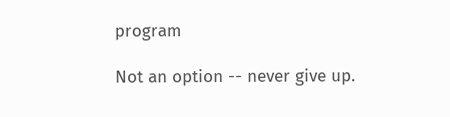program

Not an option -- never give up.